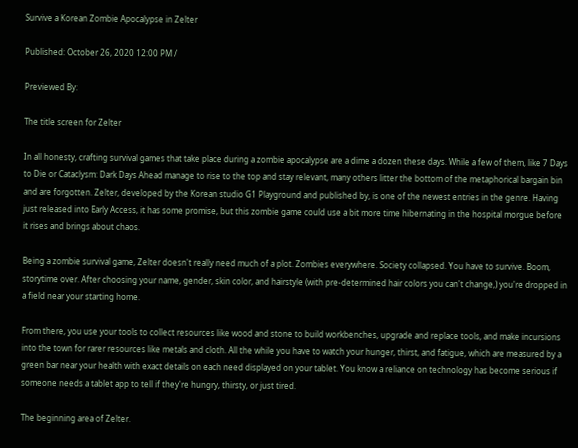Survive a Korean Zombie Apocalypse in Zelter

Published: October 26, 2020 12:00 PM /

Previewed By:

The title screen for Zelter

In all honesty, crafting survival games that take place during a zombie apocalypse are a dime a dozen these days. While a few of them, like 7 Days to Die or Cataclysm: Dark Days Ahead manage to rise to the top and stay relevant, many others litter the bottom of the metaphorical bargain bin and are forgotten. Zelter, developed by the Korean studio G1 Playground and published by, is one of the newest entries in the genre. Having just released into Early Access, it has some promise, but this zombie game could use a bit more time hibernating in the hospital morgue before it rises and brings about chaos.

Being a zombie survival game, Zelter doesn't really need much of a plot. Zombies everywhere. Society collapsed. You have to survive. Boom, storytime over. After choosing your name, gender, skin color, and hairstyle (with pre-determined hair colors you can't change,) you're dropped in a field near your starting home.

From there, you use your tools to collect resources like wood and stone to build workbenches, upgrade and replace tools, and make incursions into the town for rarer resources like metals and cloth. All the while you have to watch your hunger, thirst, and fatigue, which are measured by a green bar near your health with exact details on each need displayed on your tablet. You know a reliance on technology has become serious if someone needs a tablet app to tell if they're hungry, thirsty, or just tired.

The beginning area of Zelter.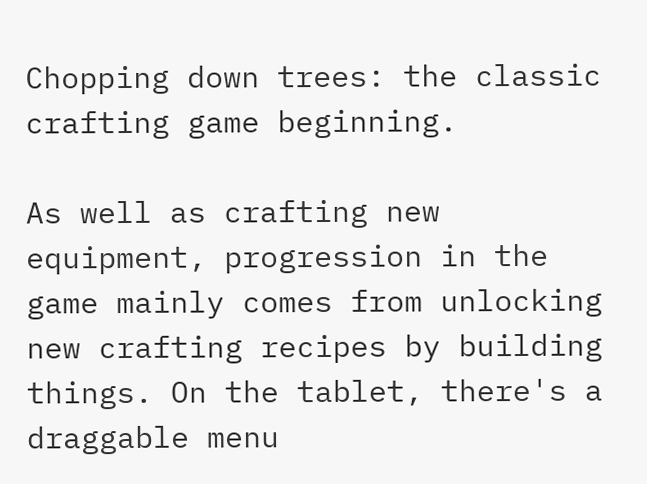Chopping down trees: the classic crafting game beginning.

As well as crafting new equipment, progression in the game mainly comes from unlocking new crafting recipes by building things. On the tablet, there's a draggable menu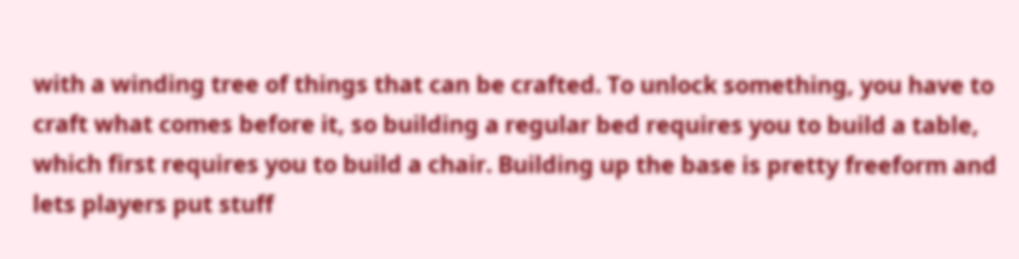with a winding tree of things that can be crafted. To unlock something, you have to craft what comes before it, so building a regular bed requires you to build a table, which first requires you to build a chair. Building up the base is pretty freeform and lets players put stuff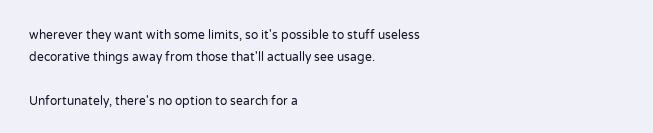wherever they want with some limits, so it's possible to stuff useless decorative things away from those that'll actually see usage.

Unfortunately, there's no option to search for a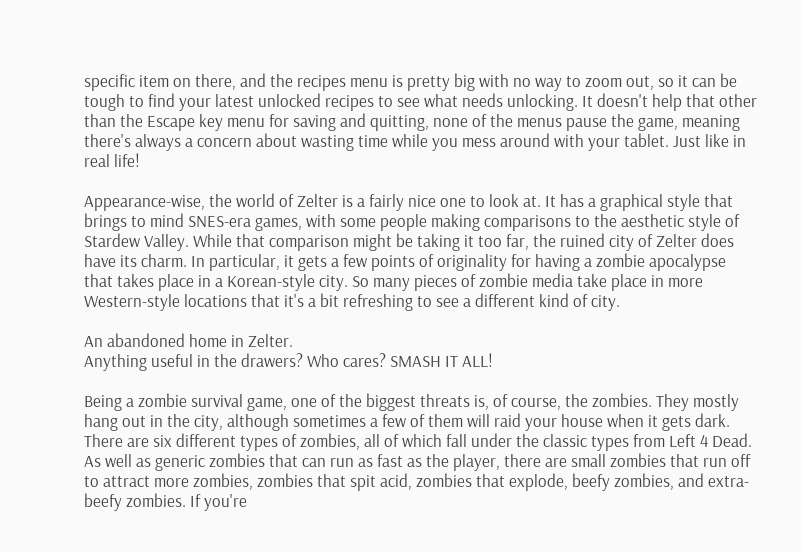specific item on there, and the recipes menu is pretty big with no way to zoom out, so it can be tough to find your latest unlocked recipes to see what needs unlocking. It doesn't help that other than the Escape key menu for saving and quitting, none of the menus pause the game, meaning there's always a concern about wasting time while you mess around with your tablet. Just like in real life!

Appearance-wise, the world of Zelter is a fairly nice one to look at. It has a graphical style that brings to mind SNES-era games, with some people making comparisons to the aesthetic style of Stardew Valley. While that comparison might be taking it too far, the ruined city of Zelter does have its charm. In particular, it gets a few points of originality for having a zombie apocalypse that takes place in a Korean-style city. So many pieces of zombie media take place in more Western-style locations that it's a bit refreshing to see a different kind of city.

An abandoned home in Zelter.
Anything useful in the drawers? Who cares? SMASH IT ALL!

Being a zombie survival game, one of the biggest threats is, of course, the zombies. They mostly hang out in the city, although sometimes a few of them will raid your house when it gets dark. There are six different types of zombies, all of which fall under the classic types from Left 4 Dead. As well as generic zombies that can run as fast as the player, there are small zombies that run off to attract more zombies, zombies that spit acid, zombies that explode, beefy zombies, and extra-beefy zombies. If you're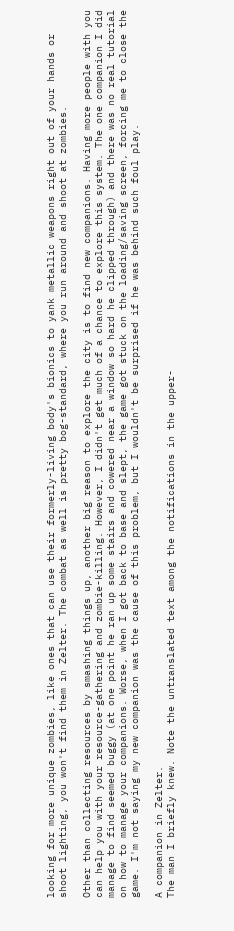looking for more unique zombies, like ones that can use their formerly-living body's bionics to yank metallic weapons right out of your hands or shoot lighting, you won't find them in Zelter. The combat as well is pretty bog-standard, where you run around and shoot at zombies.

Other than collecting resources by smashing things up, another big reason to explore the city is to find new companions. Having more people with you can help you with your resource-gathering and zombie-killing. However, I didn't get much of a chance to explore this system. The one companion I did manage to find seemed buggy (at one point he ran up some stairs and cowered near a window so hard he clipped through) and there was no real tutorial on how to manage your companions. Worse, when I got back to base and slept, the game got stuck on the loading/saving screen, forcing me to close the game. I'm not saying my new companion was the cause of this problem, but I wouldn't be surprised if he was behind such foul play.

A companion in Zelter.
The man I briefly knew. Note the untranslated text among the notifications in the upper-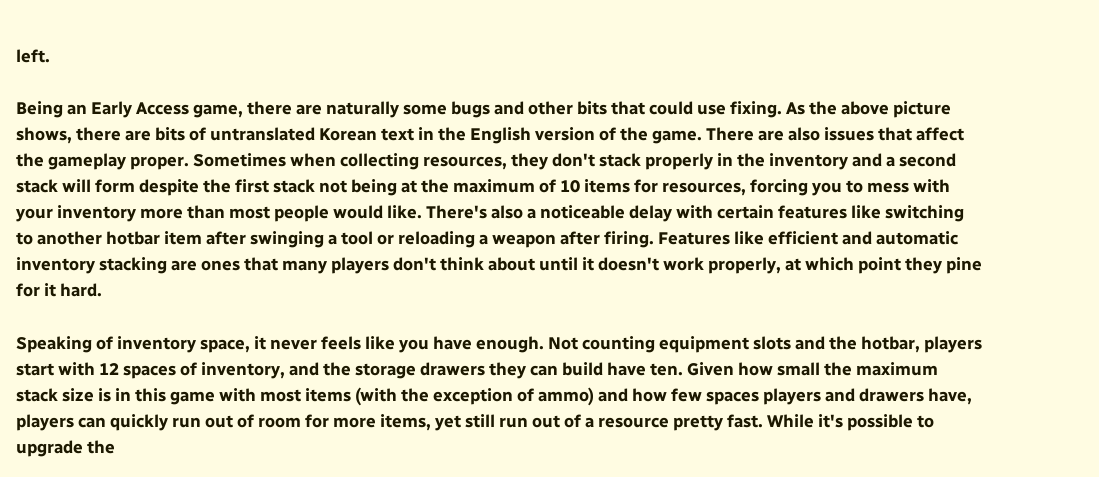left.

Being an Early Access game, there are naturally some bugs and other bits that could use fixing. As the above picture shows, there are bits of untranslated Korean text in the English version of the game. There are also issues that affect the gameplay proper. Sometimes when collecting resources, they don't stack properly in the inventory and a second stack will form despite the first stack not being at the maximum of 10 items for resources, forcing you to mess with your inventory more than most people would like. There's also a noticeable delay with certain features like switching to another hotbar item after swinging a tool or reloading a weapon after firing. Features like efficient and automatic inventory stacking are ones that many players don't think about until it doesn't work properly, at which point they pine for it hard.

Speaking of inventory space, it never feels like you have enough. Not counting equipment slots and the hotbar, players start with 12 spaces of inventory, and the storage drawers they can build have ten. Given how small the maximum stack size is in this game with most items (with the exception of ammo) and how few spaces players and drawers have, players can quickly run out of room for more items, yet still run out of a resource pretty fast. While it's possible to upgrade the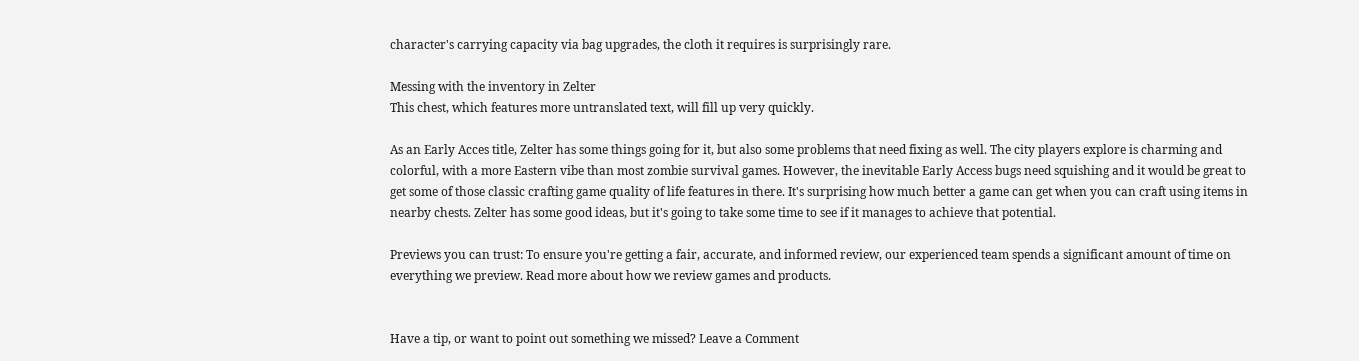character's carrying capacity via bag upgrades, the cloth it requires is surprisingly rare.

Messing with the inventory in Zelter
This chest, which features more untranslated text, will fill up very quickly.

As an Early Acces title, Zelter has some things going for it, but also some problems that need fixing as well. The city players explore is charming and colorful, with a more Eastern vibe than most zombie survival games. However, the inevitable Early Access bugs need squishing and it would be great to get some of those classic crafting game quality of life features in there. It's surprising how much better a game can get when you can craft using items in nearby chests. Zelter has some good ideas, but it's going to take some time to see if it manages to achieve that potential.

Previews you can trust: To ensure you're getting a fair, accurate, and informed review, our experienced team spends a significant amount of time on everything we preview. Read more about how we review games and products.


Have a tip, or want to point out something we missed? Leave a Comment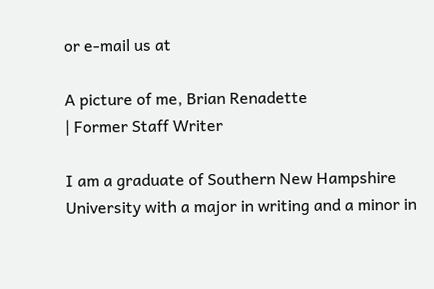or e-mail us at

A picture of me, Brian Renadette
| Former Staff Writer

I am a graduate of Southern New Hampshire University with a major in writing and a minor in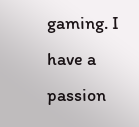gaming. I have a passion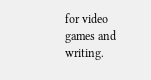for video games and writing.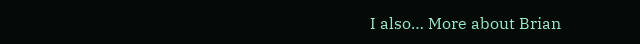I also… More about Brian